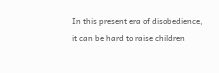In this present era of disobedience, it can be hard to raise children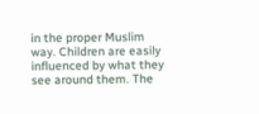in the proper Muslim way. Children are easily influenced by what they see around them. The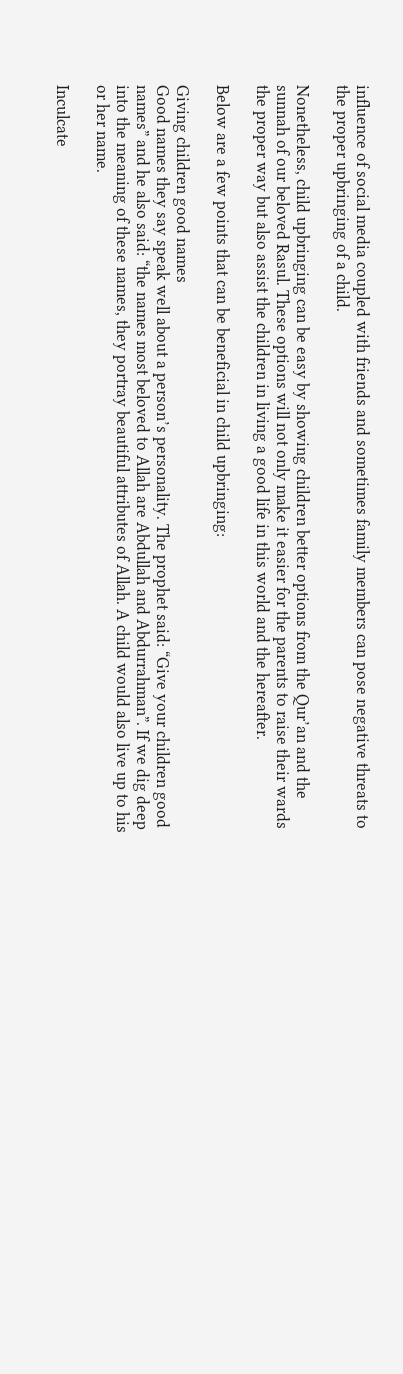influence of social media coupled with friends and sometimes family members can pose negative threats to the proper upbringing of a child.

Nonetheless, child upbringing can be easy by showing children better options from the Qur’an and the sunnah of our beloved Rasul. These options will not only make it easier for the parents to raise their wards the proper way but also assist the children in living a good life in this world and the hereafter.

Below are a few points that can be beneficial in child upbringing:

Giving children good names
Good names they say speak well about a person’s personality. The prophet said: “Give your children good names” and he also said: “the names most beloved to Allah are Abdullah and Abdurrahman”. If we dig deep into the meaning of these names, they portray beautiful attributes of Allah. A child would also live up to his or her name.

Inculcate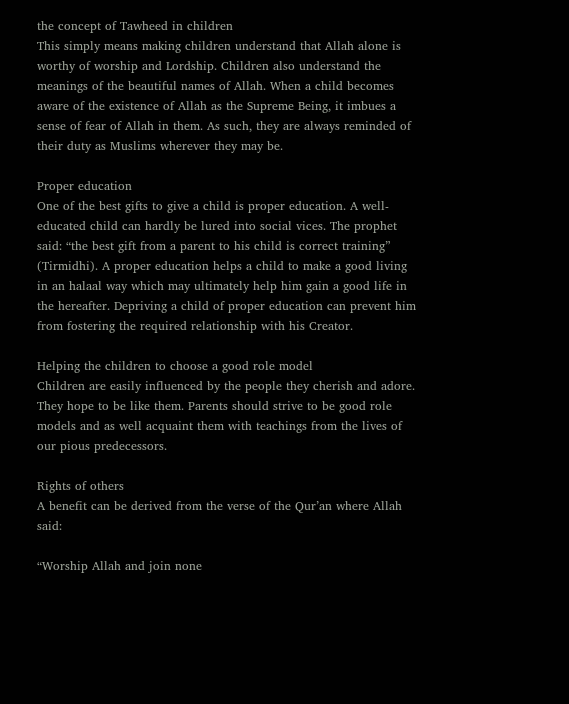the concept of Tawheed in children
This simply means making children understand that Allah alone is worthy of worship and Lordship. Children also understand the meanings of the beautiful names of Allah. When a child becomes aware of the existence of Allah as the Supreme Being, it imbues a sense of fear of Allah in them. As such, they are always reminded of their duty as Muslims wherever they may be.

Proper education
One of the best gifts to give a child is proper education. A well-educated child can hardly be lured into social vices. The prophet said: “the best gift from a parent to his child is correct training” (Tirmidhi). A proper education helps a child to make a good living in an halaal way which may ultimately help him gain a good life in the hereafter. Depriving a child of proper education can prevent him from fostering the required relationship with his Creator.

Helping the children to choose a good role model
Children are easily influenced by the people they cherish and adore. They hope to be like them. Parents should strive to be good role models and as well acquaint them with teachings from the lives of our pious predecessors.

Rights of others
A benefit can be derived from the verse of the Qur’an where Allah said:

“Worship Allah and join none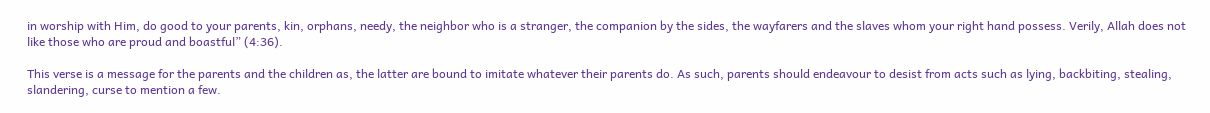in worship with Him, do good to your parents, kin, orphans, needy, the neighbor who is a stranger, the companion by the sides, the wayfarers and the slaves whom your right hand possess. Verily, Allah does not like those who are proud and boastful” (4:36).

This verse is a message for the parents and the children as, the latter are bound to imitate whatever their parents do. As such, parents should endeavour to desist from acts such as lying, backbiting, stealing, slandering, curse to mention a few.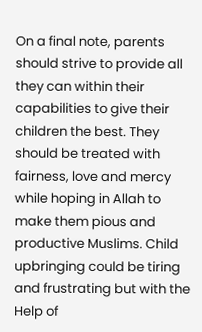On a final note, parents should strive to provide all they can within their capabilities to give their children the best. They should be treated with fairness, love and mercy while hoping in Allah to make them pious and productive Muslims. Child upbringing could be tiring and frustrating but with the Help of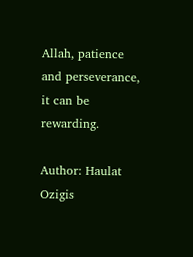Allah, patience and perseverance, it can be rewarding.

Author: Haulat Ozigis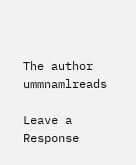The author ummnamlreads

Leave a Response